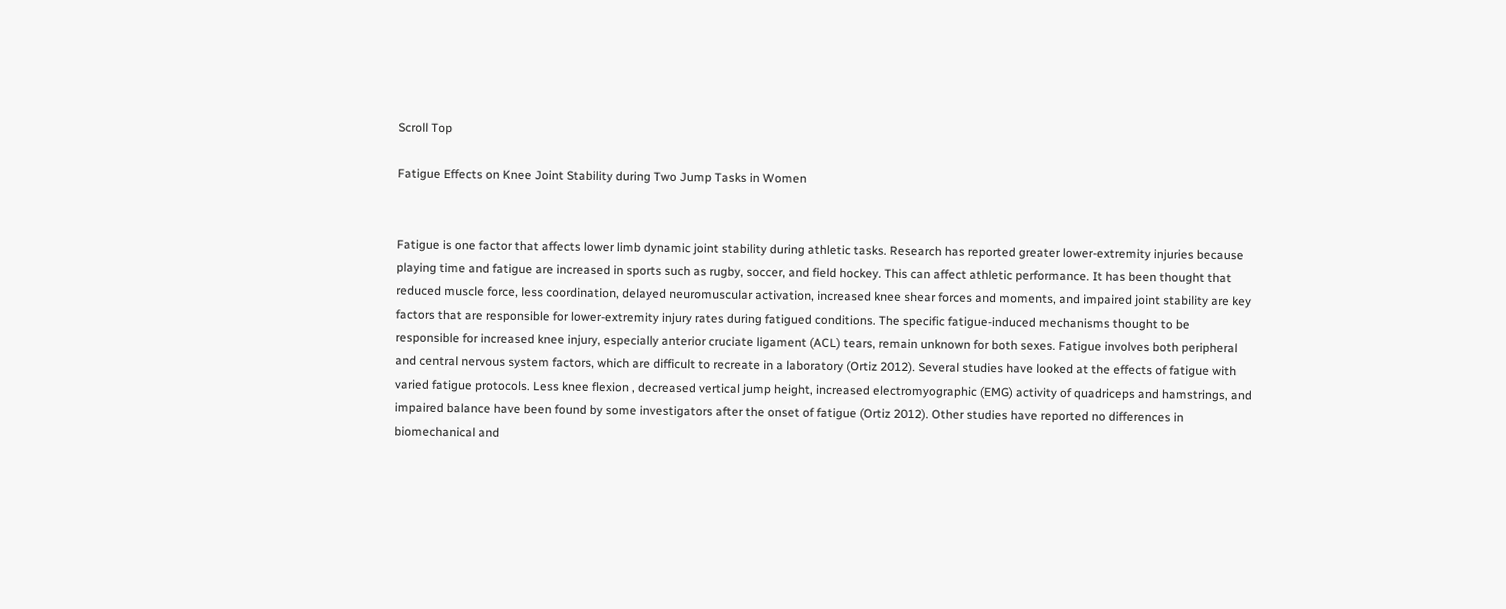Scroll Top

Fatigue Effects on Knee Joint Stability during Two Jump Tasks in Women


Fatigue is one factor that affects lower limb dynamic joint stability during athletic tasks. Research has reported greater lower-extremity injuries because playing time and fatigue are increased in sports such as rugby, soccer, and field hockey. This can affect athletic performance. It has been thought that reduced muscle force, less coordination, delayed neuromuscular activation, increased knee shear forces and moments, and impaired joint stability are key factors that are responsible for lower-extremity injury rates during fatigued conditions. The specific fatigue-induced mechanisms thought to be responsible for increased knee injury, especially anterior cruciate ligament (ACL) tears, remain unknown for both sexes. Fatigue involves both peripheral and central nervous system factors, which are difficult to recreate in a laboratory (Ortiz 2012). Several studies have looked at the effects of fatigue with varied fatigue protocols. Less knee flexion , decreased vertical jump height, increased electromyographic (EMG) activity of quadriceps and hamstrings, and impaired balance have been found by some investigators after the onset of fatigue (Ortiz 2012). Other studies have reported no differences in biomechanical and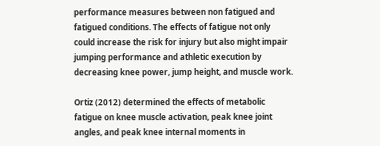performance measures between non fatigued and fatigued conditions. The effects of fatigue not only could increase the risk for injury but also might impair jumping performance and athletic execution by decreasing knee power, jump height, and muscle work.

Ortiz (2012) determined the effects of metabolic fatigue on knee muscle activation, peak knee joint angles, and peak knee internal moments in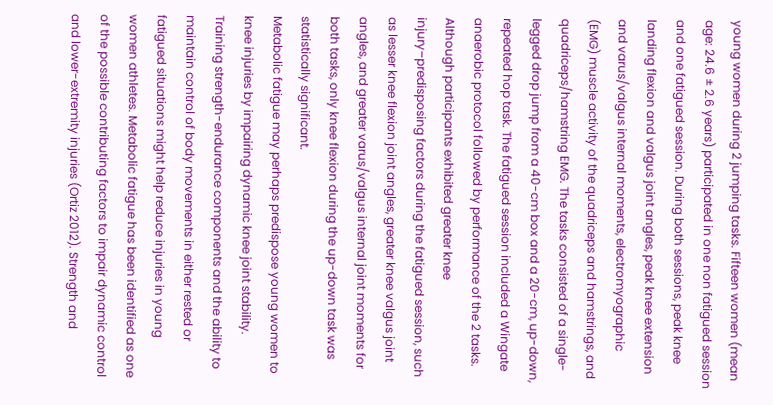young women during 2 jumping tasks. Fifteen women (mean age: 24.6 ± 2.6 years) participated in one non fatigued session and one fatigued session. During both sessions, peak knee landing flexion and valgus joint angles, peak knee extension and varus/valgus internal moments, electromyographic (EMG) muscle activity of the quadriceps and hamstrings, and quadriceps/hamstring EMG. The tasks consisted of a single-legged drop jump from a 40-cm box and a 20-cm, up-down, repeated hop task. The fatigued session included a Wingate anaerobic protocol followed by performance of the 2 tasks. Although participants exhibited greater knee injury–predisposing factors during the fatigued session, such as lesser knee flexion joint angles, greater knee valgus joint angles, and greater varus/valgus internal joint moments for both tasks, only knee flexion during the up-down task was statistically significant.
Metabolic fatigue may perhaps predispose young women to knee injuries by impairing dynamic knee joint stability. Training strength-endurance components and the ability to maintain control of body movements in either rested or fatigued situations might help reduce injuries in young women athletes. Metabolic fatigue has been identified as one of the possible contributing factors to impair dynamic control and lower-extremity injuries (Ortiz 2012). Strength and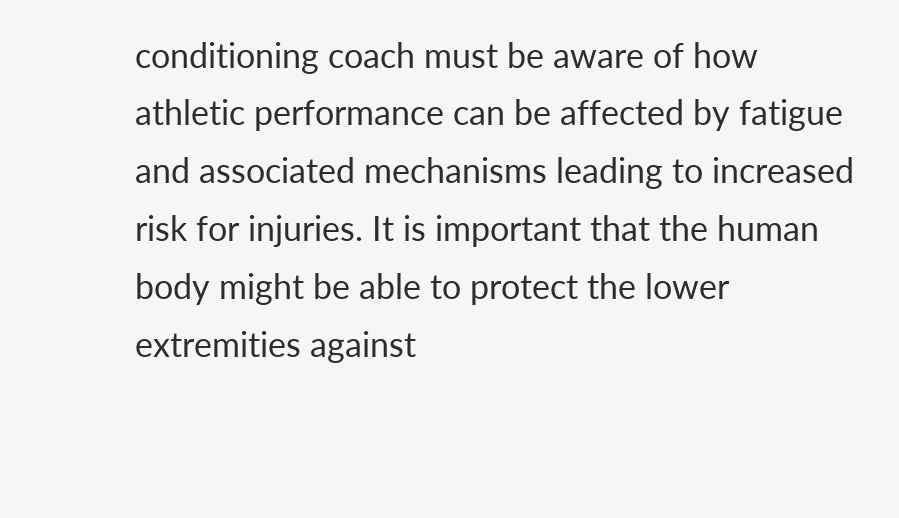conditioning coach must be aware of how athletic performance can be affected by fatigue and associated mechanisms leading to increased risk for injuries. It is important that the human body might be able to protect the lower extremities against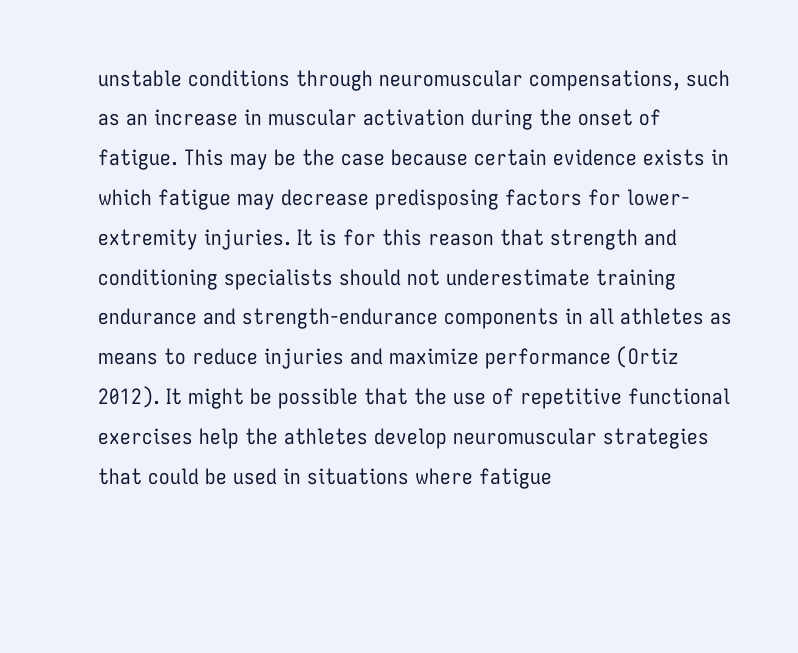unstable conditions through neuromuscular compensations, such as an increase in muscular activation during the onset of fatigue. This may be the case because certain evidence exists in which fatigue may decrease predisposing factors for lower-extremity injuries. It is for this reason that strength and conditioning specialists should not underestimate training endurance and strength-endurance components in all athletes as means to reduce injuries and maximize performance (Ortiz 2012). It might be possible that the use of repetitive functional exercises help the athletes develop neuromuscular strategies that could be used in situations where fatigue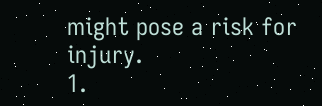might pose a risk for injury.
1.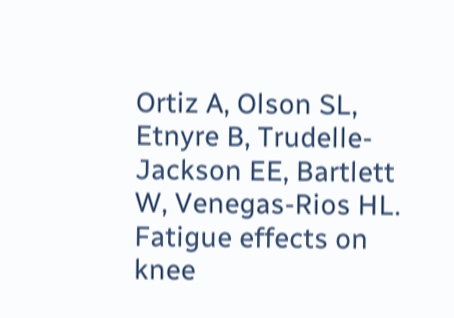Ortiz A, Olson SL, Etnyre B, Trudelle-Jackson EE, Bartlett W, Venegas-Rios HL. Fatigue effects on knee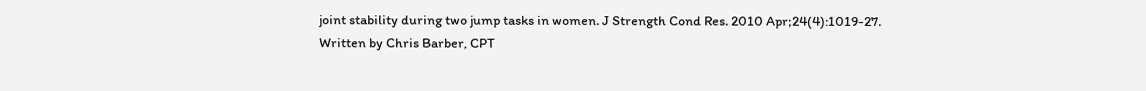joint stability during two jump tasks in women. J Strength Cond Res. 2010 Apr;24(4):1019-27.
Written by Chris Barber, CPT